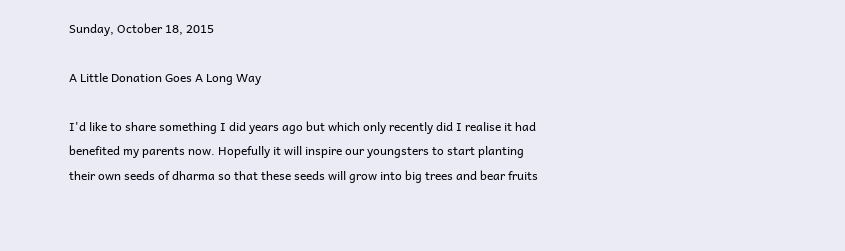Sunday, October 18, 2015

A Little Donation Goes A Long Way

I'd like to share something I did years ago but which only recently did I realise it had benefited my parents now. Hopefully it will inspire our youngsters to start planting their own seeds of dharma so that these seeds will grow into big trees and bear fruits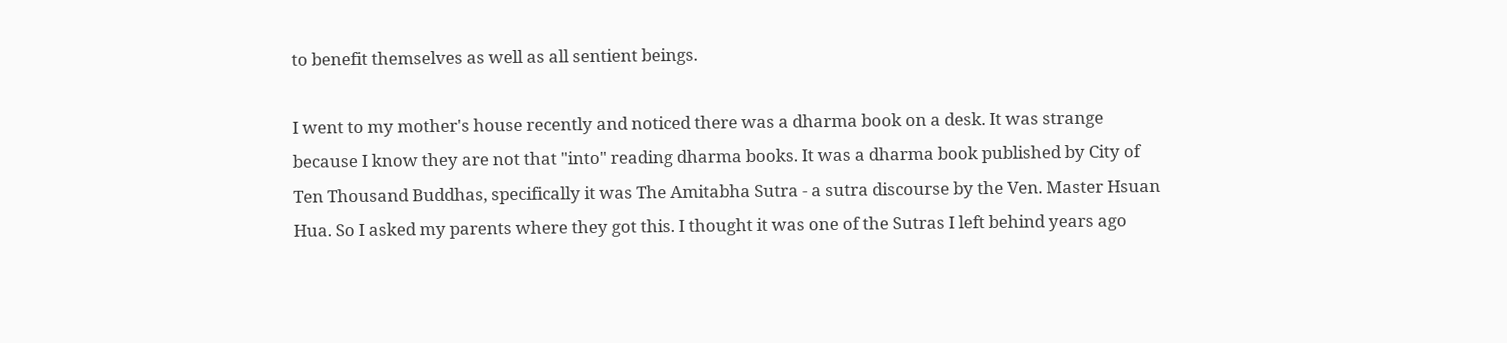to benefit themselves as well as all sentient beings.

I went to my mother's house recently and noticed there was a dharma book on a desk. It was strange because I know they are not that "into" reading dharma books. It was a dharma book published by City of Ten Thousand Buddhas, specifically it was The Amitabha Sutra - a sutra discourse by the Ven. Master Hsuan Hua. So I asked my parents where they got this. I thought it was one of the Sutras I left behind years ago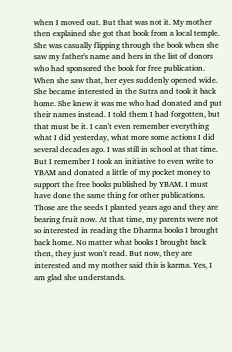when I moved out. But that was not it. My mother then explained she got that book from a local temple. She was casually flipping through the book when she saw my father's name and hers in the list of donors who had sponsored the book for free publication. When she saw that, her eyes suddenly opened wide. She became interested in the Sutra and took it back home. She knew it was me who had donated and put their names instead. I told them I had forgotten, but that must be it. I can't even remember everything what I did yesterday, what more some actions I did several decades ago. I was still in school at that time. But I remember I took an initiative to even write to YBAM and donated a little of my pocket money to support the free books published by YBAM. I must have done the same thing for other publications. Those are the seeds I planted years ago and they are bearing fruit now. At that time, my parents were not so interested in reading the Dharma books I brought back home. No matter what books I brought back then, they just won't read. But now, they are interested and my mother said this is karma. Yes, I am glad she understands.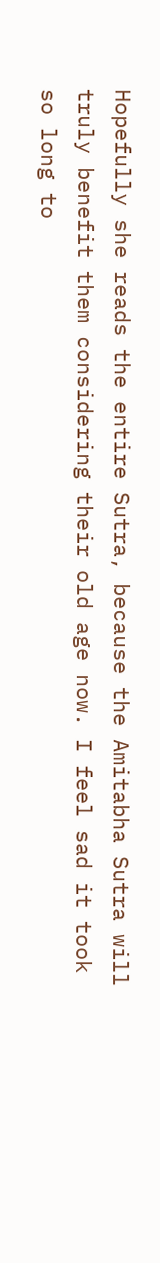Hopefully she reads the entire Sutra, because the Amitabha Sutra will truly benefit them considering their old age now. I feel sad it took so long to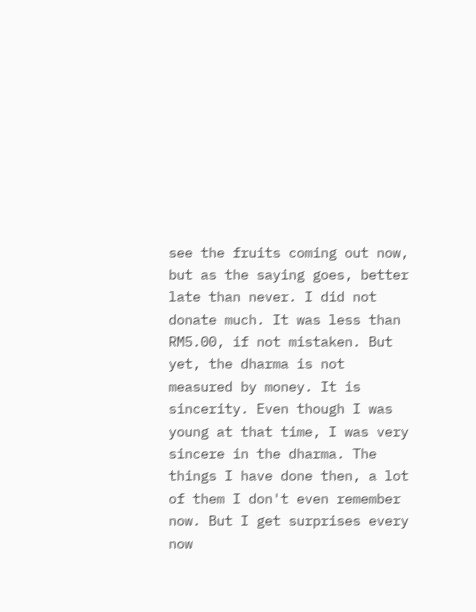see the fruits coming out now, but as the saying goes, better late than never. I did not donate much. It was less than RM5.00, if not mistaken. But yet, the dharma is not measured by money. It is sincerity. Even though I was young at that time, I was very sincere in the dharma. The things I have done then, a lot of them I don't even remember now. But I get surprises every now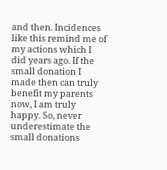and then. Incidences like this remind me of my actions which I did years ago. If the small donation I made then can truly benefit my parents now, I am truly happy. So, never underestimate the small donations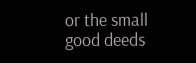or the small good deeds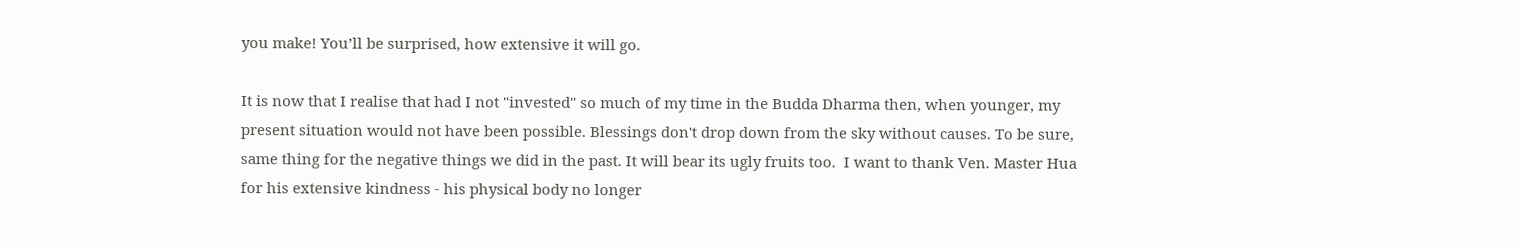you make! You’ll be surprised, how extensive it will go.

It is now that I realise that had I not "invested" so much of my time in the Budda Dharma then, when younger, my present situation would not have been possible. Blessings don't drop down from the sky without causes. To be sure, same thing for the negative things we did in the past. It will bear its ugly fruits too.  I want to thank Ven. Master Hua for his extensive kindness - his physical body no longer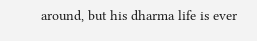around, but his dharma life is ever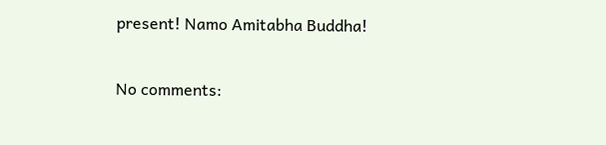present! Namo Amitabha Buddha!

No comments: